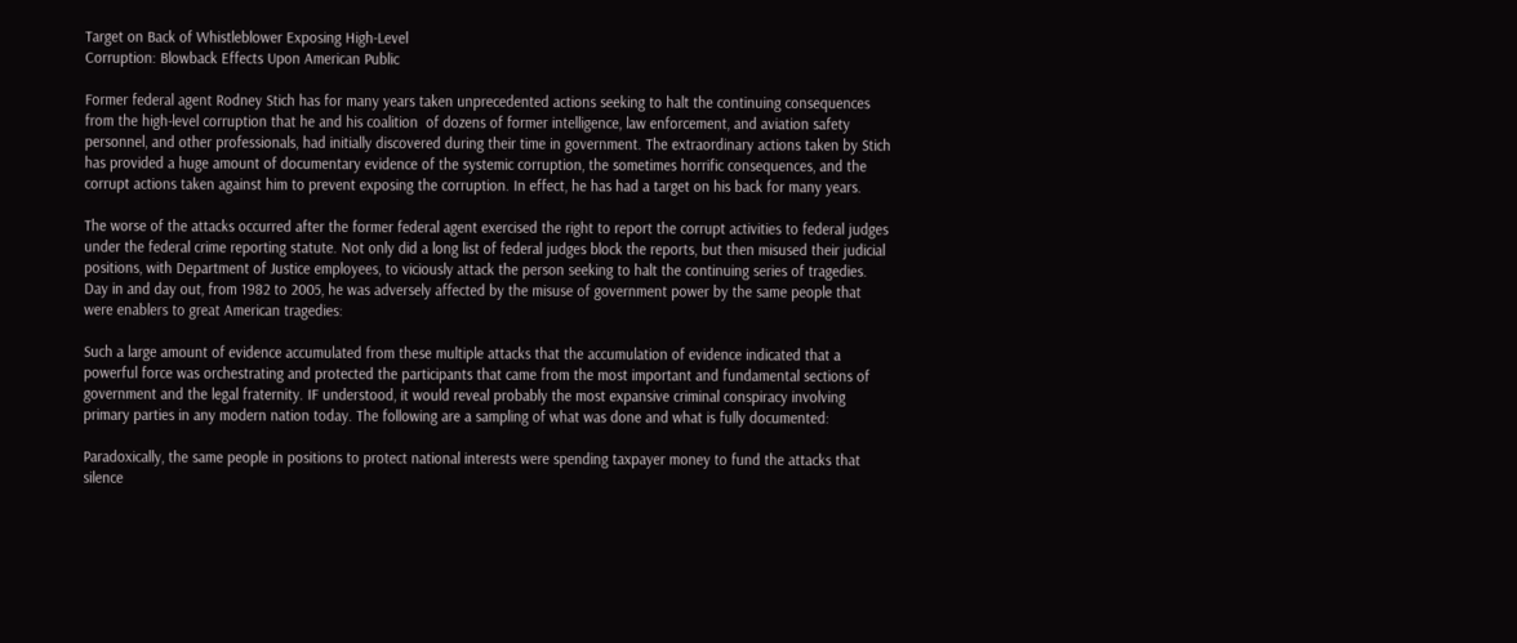Target on Back of Whistleblower Exposing High-Level
Corruption: Blowback Effects Upon American Public

Former federal agent Rodney Stich has for many years taken unprecedented actions seeking to halt the continuing consequences from the high-level corruption that he and his coalition  of dozens of former intelligence, law enforcement, and aviation safety personnel, and other professionals, had initially discovered during their time in government. The extraordinary actions taken by Stich has provided a huge amount of documentary evidence of the systemic corruption, the sometimes horrific consequences, and the corrupt actions taken against him to prevent exposing the corruption. In effect, he has had a target on his back for many years.

The worse of the attacks occurred after the former federal agent exercised the right to report the corrupt activities to federal judges under the federal crime reporting statute. Not only did a long list of federal judges block the reports, but then misused their judicial positions, with Department of Justice employees, to viciously attack the person seeking to halt the continuing series of tragedies. Day in and day out, from 1982 to 2005, he was adversely affected by the misuse of government power by the same people that were enablers to great American tragedies:

Such a large amount of evidence accumulated from these multiple attacks that the accumulation of evidence indicated that a powerful force was orchestrating and protected the participants that came from the most important and fundamental sections of government and the legal fraternity. IF understood, it would reveal probably the most expansive criminal conspiracy involving primary parties in any modern nation today. The following are a sampling of what was done and what is fully documented:

Paradoxically, the same people in positions to protect national interests were spending taxpayer money to fund the attacks that silence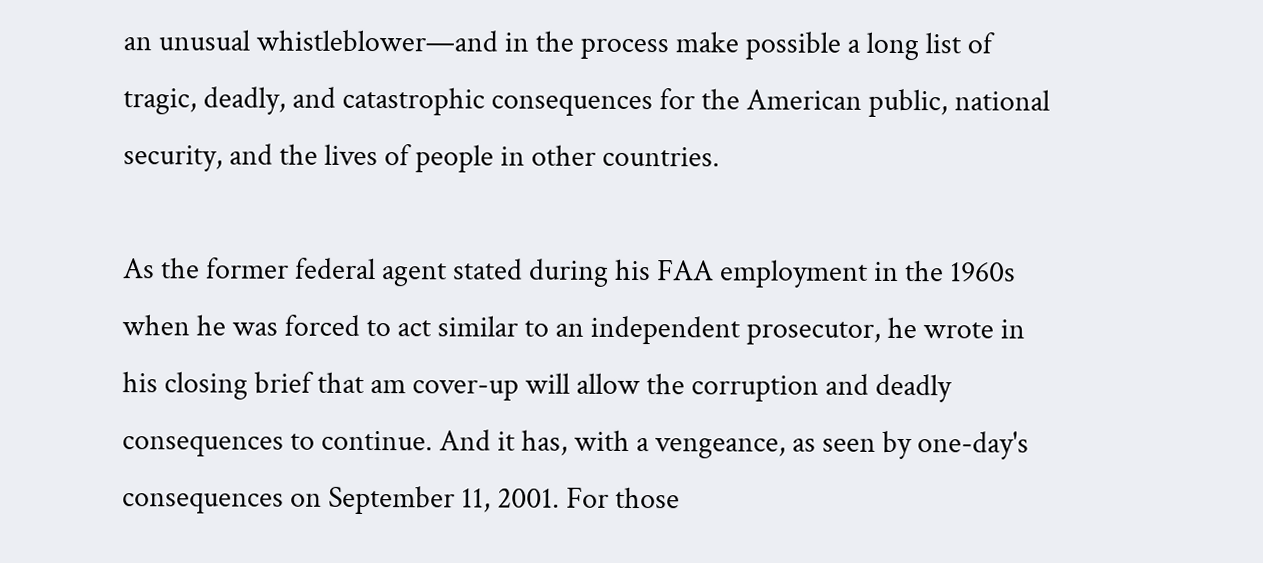an unusual whistleblower—and in the process make possible a long list of tragic, deadly, and catastrophic consequences for the American public, national security, and the lives of people in other countries.

As the former federal agent stated during his FAA employment in the 1960s when he was forced to act similar to an independent prosecutor, he wrote in his closing brief that am cover-up will allow the corruption and deadly consequences to continue. And it has, with a vengeance, as seen by one-day's consequences on September 11, 2001. For those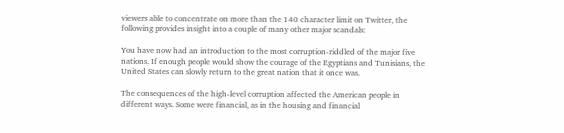viewers able to concentrate on more than the 140 character limit on Twitter, the following provides insight into a couple of many other major scandals:

You have now had an introduction to the most corruption-riddled of the major five nations. If enough people would show the courage of the Egyptians and Tunisians, the United States can slowly return to the great nation that it once was.

The consequences of the high-level corruption affected the American people in different ways. Some were financial, as in the housing and financial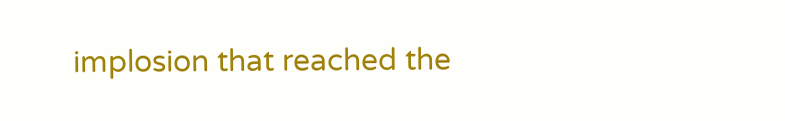implosion that reached the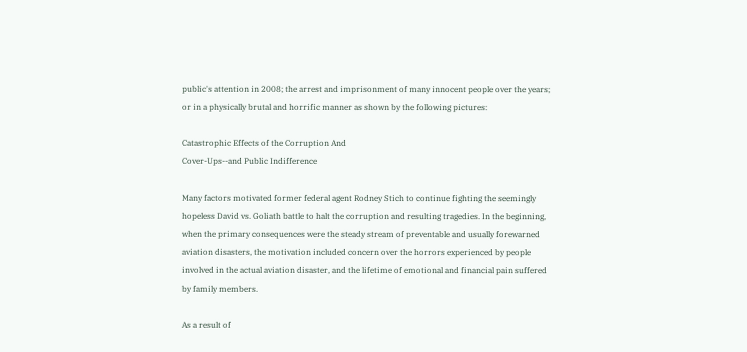public's attention in 2008; the arrest and imprisonment of many innocent people over the years; or in a physically brutal and horrific manner as shown by the following pictures:

Catastrophic Effects of the Corruption And
Cover-Ups--and Public Indifference

Many factors motivated former federal agent Rodney Stich to continue fighting the seemingly hopeless David vs. Goliath battle to halt the corruption and resulting tragedies. In the beginning, when the primary consequences were the steady stream of preventable and usually forewarned aviation disasters, the motivation included concern over the horrors experienced by people involved in the actual aviation disaster, and the lifetime of emotional and financial pain suffered by family members.

As a result of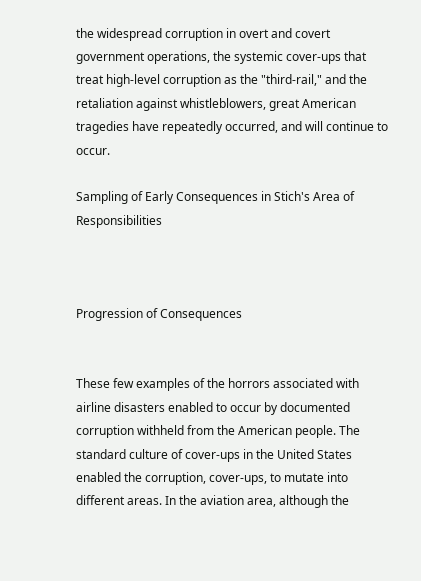the widespread corruption in overt and covert government operations, the systemic cover-ups that treat high-level corruption as the "third-rail," and the retaliation against whistleblowers, great American tragedies have repeatedly occurred, and will continue to occur.

Sampling of Early Consequences in Stich's Area of Responsibilities



Progression of Consequences


These few examples of the horrors associated with airline disasters enabled to occur by documented corruption withheld from the American people. The standard culture of cover-ups in the United States enabled the corruption, cover-ups, to mutate into different areas. In the aviation area, although the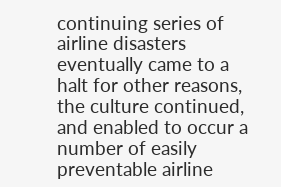continuing series of airline disasters eventually came to a halt for other reasons, the culture continued, and enabled to occur a number of easily preventable airline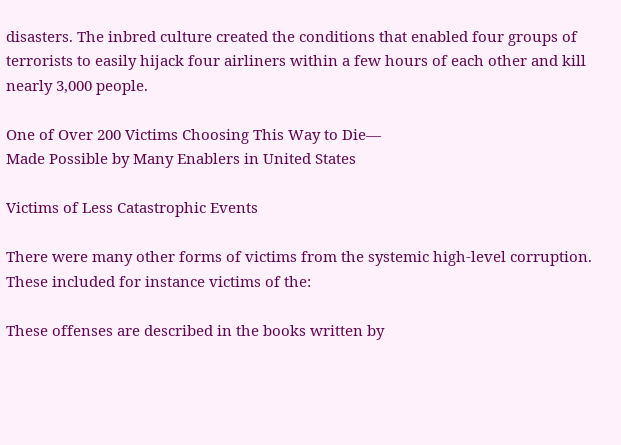disasters. The inbred culture created the conditions that enabled four groups of terrorists to easily hijack four airliners within a few hours of each other and kill nearly 3,000 people.

One of Over 200 Victims Choosing This Way to Die—
Made Possible by Many Enablers in United States

Victims of Less Catastrophic Events

There were many other forms of victims from the systemic high-level corruption. These included for instance victims of the:

These offenses are described in the books written by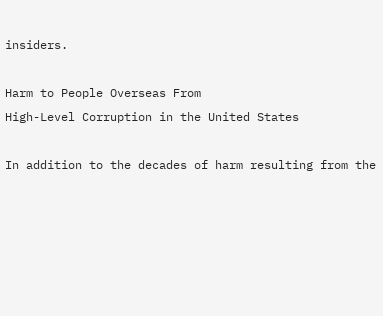insiders.

Harm to People Overseas From
High-Level Corruption in the United States

In addition to the decades of harm resulting from the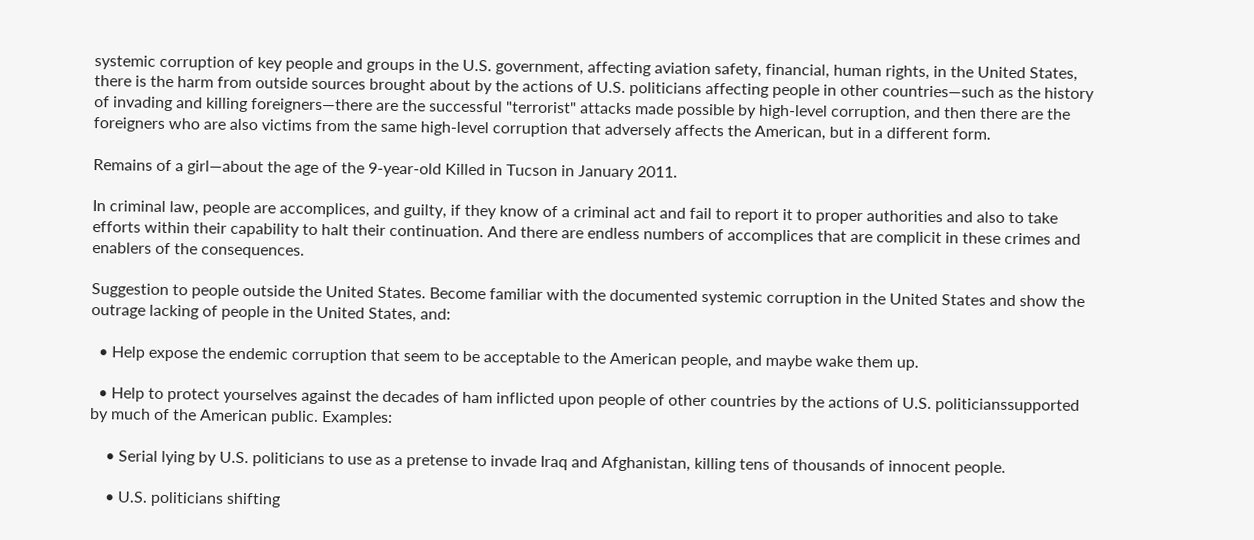systemic corruption of key people and groups in the U.S. government, affecting aviation safety, financial, human rights, in the United States, there is the harm from outside sources brought about by the actions of U.S. politicians affecting people in other countries—such as the history of invading and killing foreigners—there are the successful "terrorist" attacks made possible by high-level corruption, and then there are the foreigners who are also victims from the same high-level corruption that adversely affects the American, but in a different form.

Remains of a girl—about the age of the 9-year-old Killed in Tucson in January 2011.

In criminal law, people are accomplices, and guilty, if they know of a criminal act and fail to report it to proper authorities and also to take efforts within their capability to halt their continuation. And there are endless numbers of accomplices that are complicit in these crimes and enablers of the consequences.

Suggestion to people outside the United States. Become familiar with the documented systemic corruption in the United States and show the outrage lacking of people in the United States, and:

  • Help expose the endemic corruption that seem to be acceptable to the American people, and maybe wake them up.

  • Help to protect yourselves against the decades of ham inflicted upon people of other countries by the actions of U.S. politicianssupported by much of the American public. Examples:

    • Serial lying by U.S. politicians to use as a pretense to invade Iraq and Afghanistan, killing tens of thousands of innocent people.

    • U.S. politicians shifting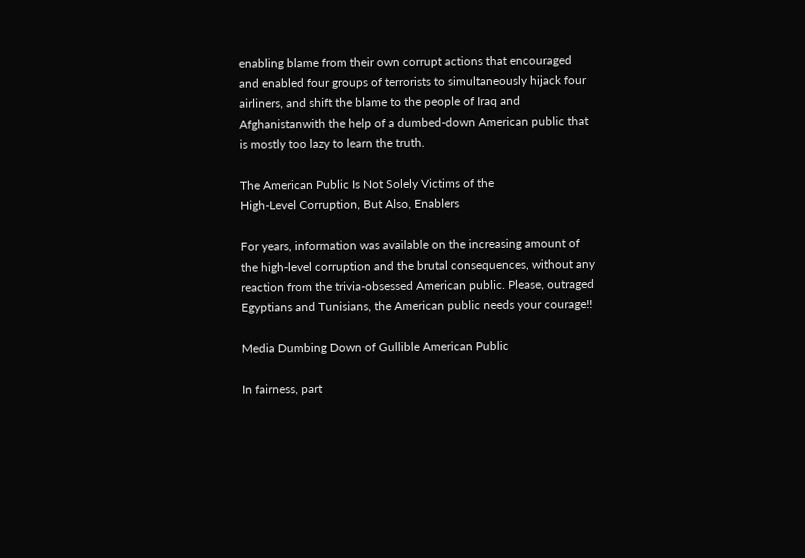enabling blame from their own corrupt actions that encouraged and enabled four groups of terrorists to simultaneously hijack four airliners, and shift the blame to the people of Iraq and Afghanistanwith the help of a dumbed-down American public that is mostly too lazy to learn the truth.

The American Public Is Not Solely Victims of the
High-Level Corruption, But Also, Enablers

For years, information was available on the increasing amount of the high-level corruption and the brutal consequences, without any reaction from the trivia-obsessed American public. Please, outraged Egyptians and Tunisians, the American public needs your courage!!

Media Dumbing Down of Gullible American Public

In fairness, part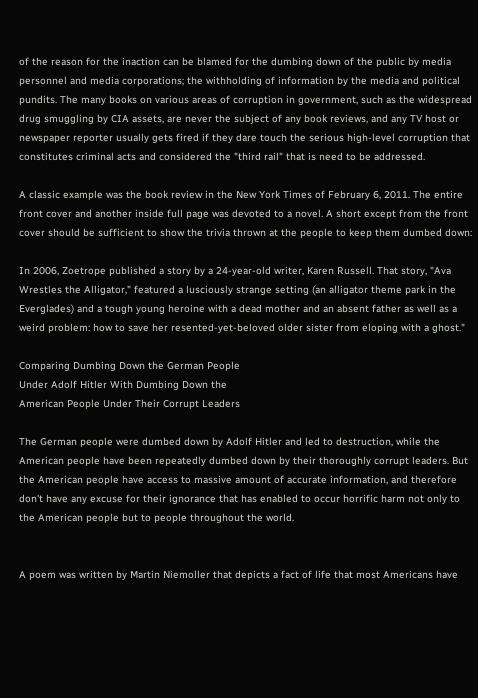of the reason for the inaction can be blamed for the dumbing down of the public by media personnel and media corporations; the withholding of information by the media and political pundits. The many books on various areas of corruption in government, such as the widespread drug smuggling by CIA assets, are never the subject of any book reviews, and any TV host or newspaper reporter usually gets fired if they dare touch the serious high-level corruption that constitutes criminal acts and considered the "third rail" that is need to be addressed.

A classic example was the book review in the New York Times of February 6, 2011. The entire front cover and another inside full page was devoted to a novel. A short except from the front cover should be sufficient to show the trivia thrown at the people to keep them dumbed down:

In 2006, Zoetrope published a story by a 24-year-old writer, Karen Russell. That story, "Ava Wrestles the Alligator," featured a lusciously strange setting (an alligator theme park in the Everglades) and a tough young heroine with a dead mother and an absent father as well as a weird problem: how to save her resented-yet-beloved older sister from eloping with a ghost."

Comparing Dumbing Down the German People
Under Adolf Hitler With Dumbing Down the
American People Under Their Corrupt Leaders

The German people were dumbed down by Adolf Hitler and led to destruction, while the American people have been repeatedly dumbed down by their thoroughly corrupt leaders. But the American people have access to massive amount of accurate information, and therefore don't have any excuse for their ignorance that has enabled to occur horrific harm not only to the American people but to people throughout the world.


A poem was written by Martin Niemoller that depicts a fact of life that most Americans have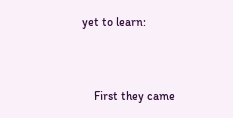yet to learn:


    First they came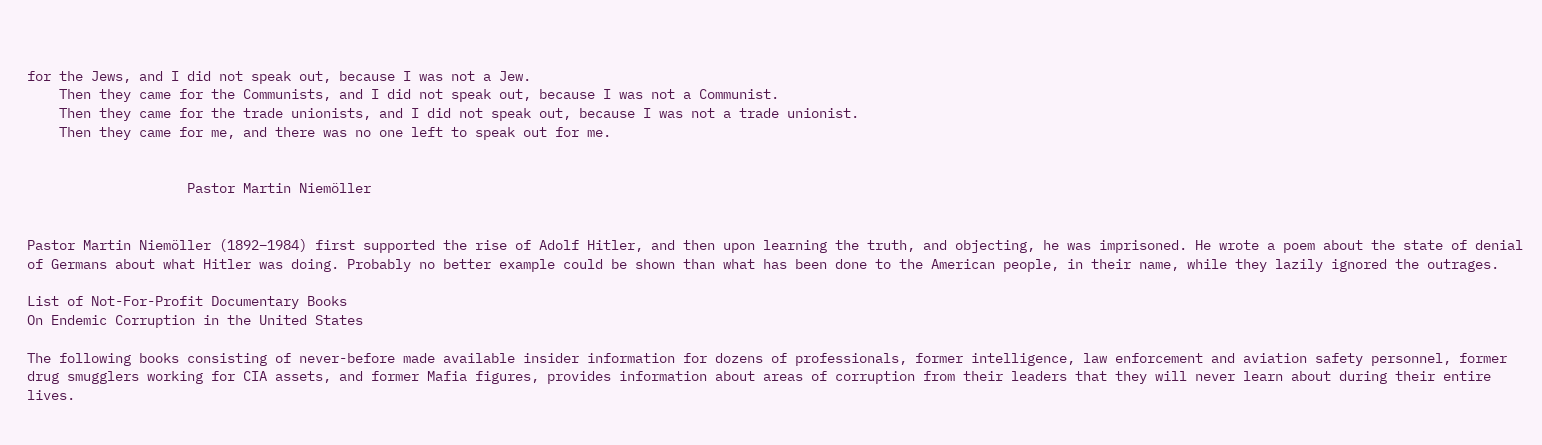for the Jews, and I did not speak out, because I was not a Jew.
    Then they came for the Communists, and I did not speak out, because I was not a Communist.
    Then they came for the trade unionists, and I did not speak out, because I was not a trade unionist.
    Then they came for me, and there was no one left to speak out for me.


                    Pastor Martin Niemöller


Pastor Martin Niemöller (1892–1984) first supported the rise of Adolf Hitler, and then upon learning the truth, and objecting, he was imprisoned. He wrote a poem about the state of denial of Germans about what Hitler was doing. Probably no better example could be shown than what has been done to the American people, in their name, while they lazily ignored the outrages.

List of Not-For-Profit Documentary Books
On Endemic Corruption in the United States

The following books consisting of never-before made available insider information for dozens of professionals, former intelligence, law enforcement and aviation safety personnel, former drug smugglers working for CIA assets, and former Mafia figures, provides information about areas of corruption from their leaders that they will never learn about during their entire lives.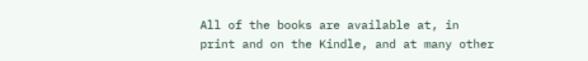All of the books are available at, in print and on the Kindle, and at many other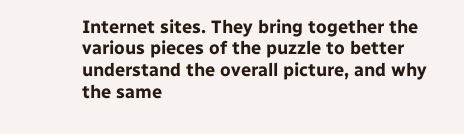Internet sites. They bring together the various pieces of the puzzle to better understand the overall picture, and why the same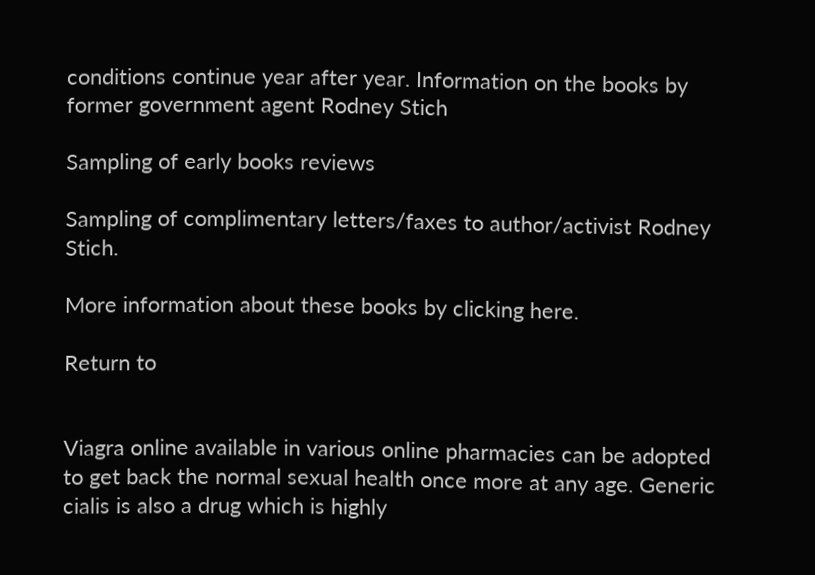conditions continue year after year. Information on the books by former government agent Rodney Stich

Sampling of early books reviews

Sampling of complimentary letters/faxes to author/activist Rodney Stich.

More information about these books by clicking here.

Return to


Viagra online available in various online pharmacies can be adopted to get back the normal sexual health once more at any age. Generic cialis is also a drug which is highly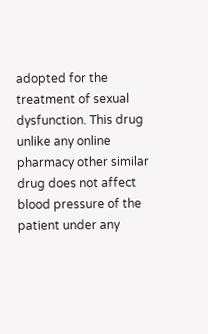adopted for the treatment of sexual dysfunction. This drug unlike any online pharmacy other similar drug does not affect blood pressure of the patient under any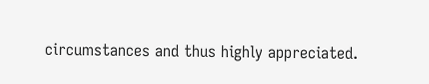circumstances and thus highly appreciated.